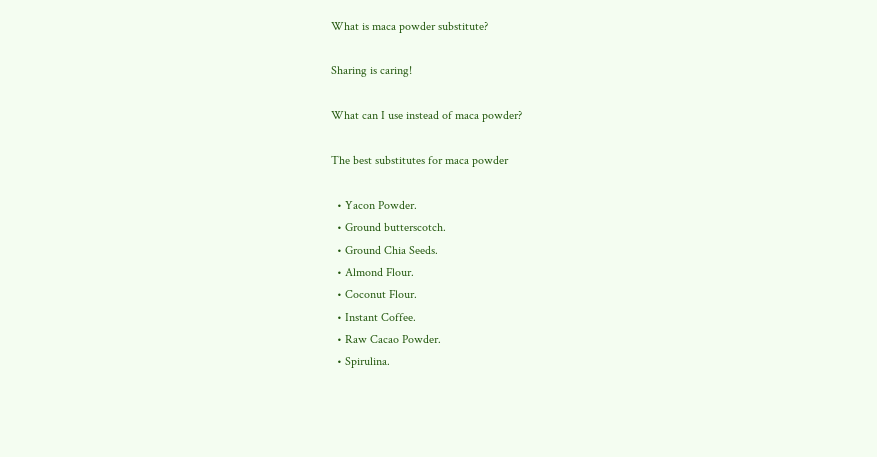What is maca powder substitute?

Sharing is caring!

What can I use instead of maca powder?

The best substitutes for maca powder

  • Yacon Powder.
  • Ground butterscotch.
  • Ground Chia Seeds.
  • Almond Flour.
  • Coconut Flour.
  • Instant Coffee.
  • Raw Cacao Powder.
  • Spirulina.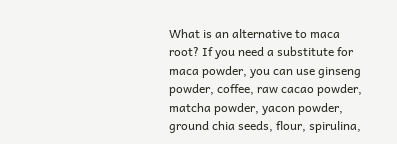What is an alternative to maca root? If you need a substitute for maca powder, you can use ginseng powder, coffee, raw cacao powder, matcha powder, yacon powder, ground chia seeds, flour, spirulina,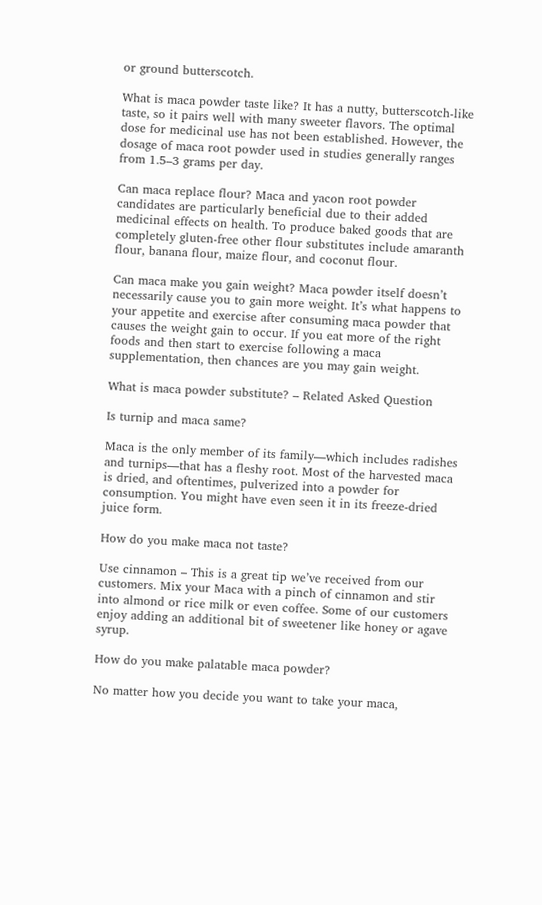or ground butterscotch.

What is maca powder taste like? It has a nutty, butterscotch-like taste, so it pairs well with many sweeter flavors. The optimal dose for medicinal use has not been established. However, the dosage of maca root powder used in studies generally ranges from 1.5–3 grams per day.

Can maca replace flour? Maca and yacon root powder candidates are particularly beneficial due to their added medicinal effects on health. To produce baked goods that are completely gluten-free other flour substitutes include amaranth flour, banana flour, maize flour, and coconut flour.

Can maca make you gain weight? Maca powder itself doesn’t necessarily cause you to gain more weight. It’s what happens to your appetite and exercise after consuming maca powder that causes the weight gain to occur. If you eat more of the right foods and then start to exercise following a maca supplementation, then chances are you may gain weight.

What is maca powder substitute? – Related Asked Question

Is turnip and maca same?

Maca is the only member of its family—which includes radishes and turnips—that has a fleshy root. Most of the harvested maca is dried, and oftentimes, pulverized into a powder for consumption. You might have even seen it in its freeze-dried juice form.

How do you make maca not taste?

Use cinnamon – This is a great tip we’ve received from our customers. Mix your Maca with a pinch of cinnamon and stir into almond or rice milk or even coffee. Some of our customers enjoy adding an additional bit of sweetener like honey or agave syrup.

How do you make palatable maca powder?

No matter how you decide you want to take your maca,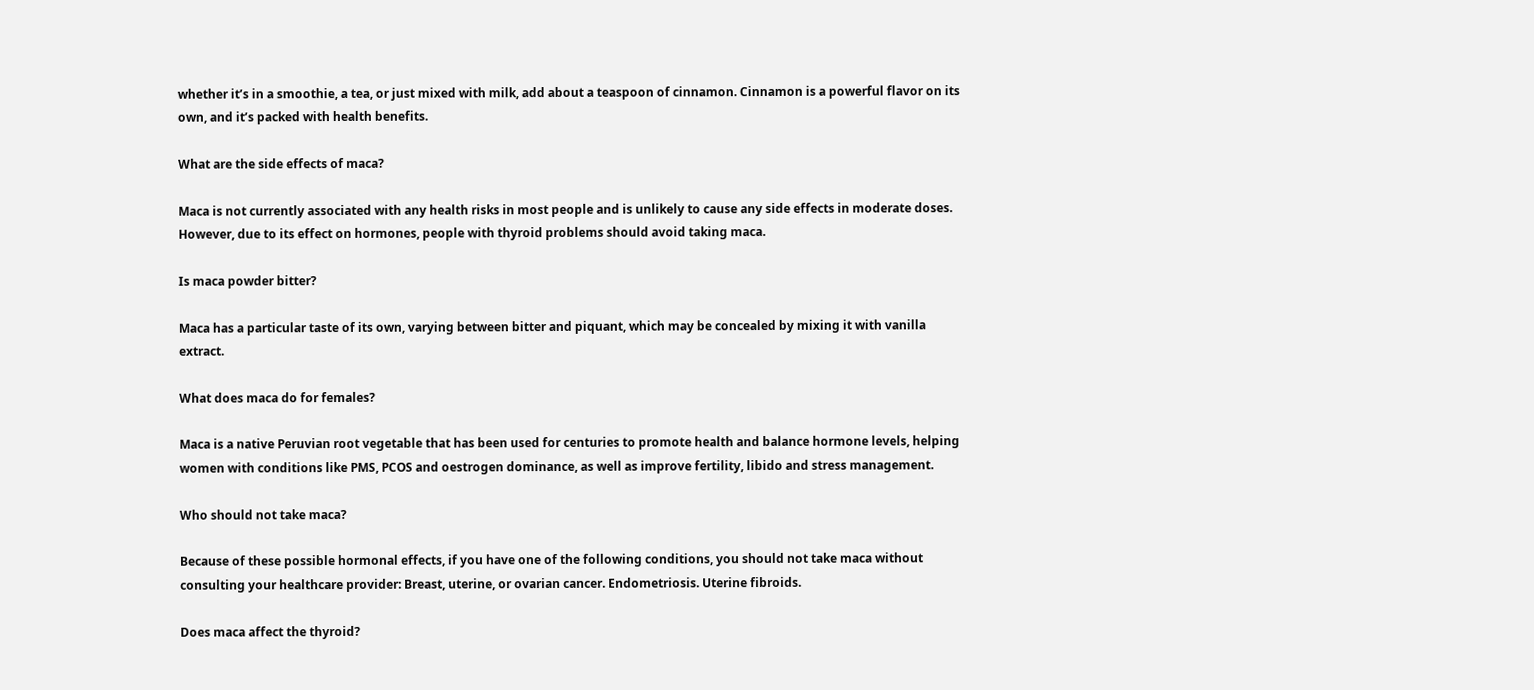whether it’s in a smoothie, a tea, or just mixed with milk, add about a teaspoon of cinnamon. Cinnamon is a powerful flavor on its own, and it’s packed with health benefits.

What are the side effects of maca?

Maca is not currently associated with any health risks in most people and is unlikely to cause any side effects in moderate doses. However, due to its effect on hormones, people with thyroid problems should avoid taking maca.

Is maca powder bitter?

Maca has a particular taste of its own, varying between bitter and piquant, which may be concealed by mixing it with vanilla extract.

What does maca do for females?

Maca is a native Peruvian root vegetable that has been used for centuries to promote health and balance hormone levels, helping women with conditions like PMS, PCOS and oestrogen dominance, as well as improve fertility, libido and stress management.

Who should not take maca?

Because of these possible hormonal effects, if you have one of the following conditions, you should not take maca without consulting your healthcare provider: Breast, uterine, or ovarian cancer. Endometriosis. Uterine fibroids.

Does maca affect the thyroid?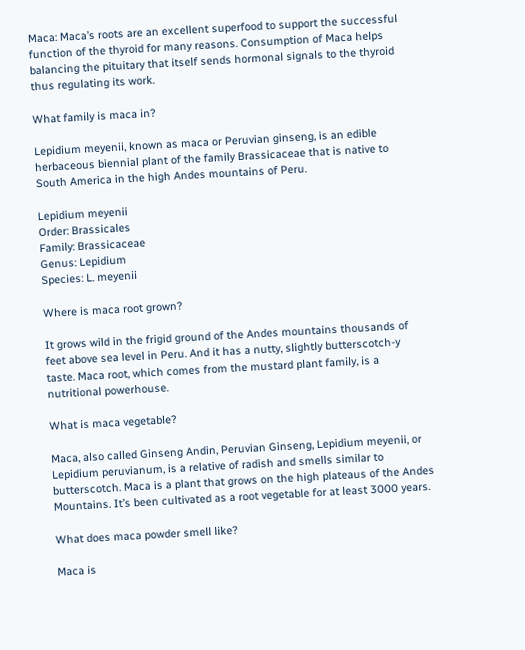Maca: Maca’s roots are an excellent superfood to support the successful function of the thyroid for many reasons. Consumption of Maca helps balancing the pituitary that itself sends hormonal signals to the thyroid thus regulating its work.

What family is maca in?

Lepidium meyenii, known as maca or Peruvian ginseng, is an edible herbaceous biennial plant of the family Brassicaceae that is native to South America in the high Andes mountains of Peru.

Lepidium meyenii
Order: Brassicales
Family: Brassicaceae
Genus: Lepidium
Species: L. meyenii

Where is maca root grown?

It grows wild in the frigid ground of the Andes mountains thousands of feet above sea level in Peru. And it has a nutty, slightly butterscotch-y taste. Maca root, which comes from the mustard plant family, is a nutritional powerhouse.

What is maca vegetable?

Maca, also called Ginseng Andin, Peruvian Ginseng, Lepidium meyenii, or Lepidium peruvianum, is a relative of radish and smells similar to butterscotch. Maca is a plant that grows on the high plateaus of the Andes Mountains. It’s been cultivated as a root vegetable for at least 3000 years.

What does maca powder smell like?

Maca is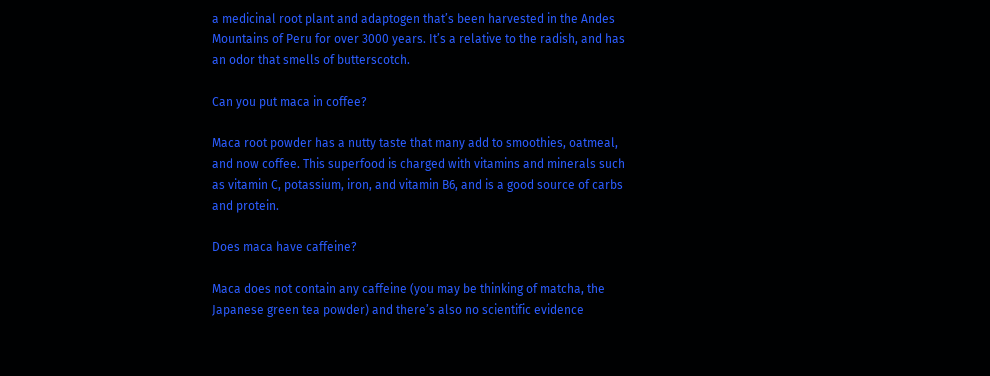a medicinal root plant and adaptogen that’s been harvested in the Andes Mountains of Peru for over 3000 years. It’s a relative to the radish, and has an odor that smells of butterscotch.

Can you put maca in coffee?

Maca root powder has a nutty taste that many add to smoothies, oatmeal, and now coffee. This superfood is charged with vitamins and minerals such as vitamin C, potassium, iron, and vitamin B6, and is a good source of carbs and protein.

Does maca have caffeine?

Maca does not contain any caffeine (you may be thinking of matcha, the Japanese green tea powder) and there’s also no scientific evidence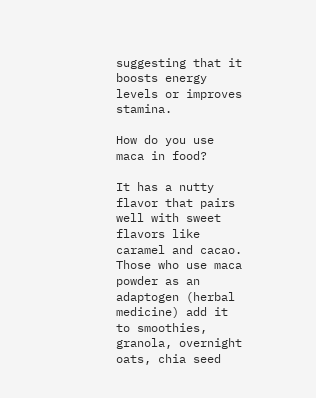suggesting that it boosts energy levels or improves stamina.

How do you use maca in food?

It has a nutty flavor that pairs well with sweet flavors like caramel and cacao. Those who use maca powder as an adaptogen (herbal medicine) add it to smoothies, granola, overnight oats, chia seed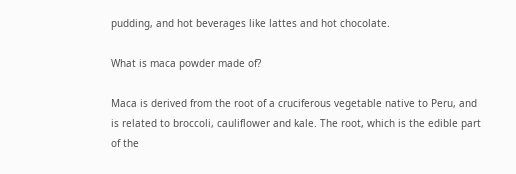pudding, and hot beverages like lattes and hot chocolate.

What is maca powder made of?

Maca is derived from the root of a cruciferous vegetable native to Peru, and is related to broccoli, cauliflower and kale. The root, which is the edible part of the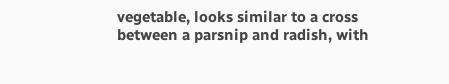vegetable, looks similar to a cross between a parsnip and radish, with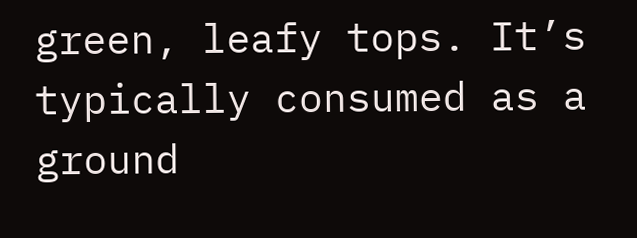green, leafy tops. It’s typically consumed as a ground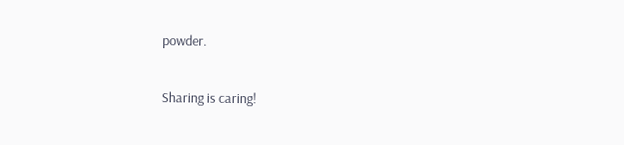powder.

Sharing is caring!